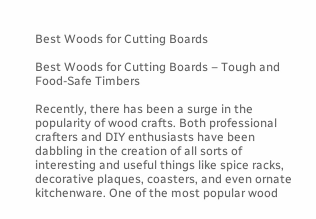Best Woods for Cutting Boards

Best Woods for Cutting Boards – Tough and Food-Safe Timbers

Recently, there has been a surge in the popularity of wood crafts. Both professional crafters and DIY enthusiasts have been dabbling in the creation of all sorts of interesting and useful things like spice racks, decorative plaques, coasters, and even ornate kitchenware. One of the most popular wood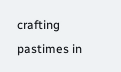crafting pastimes in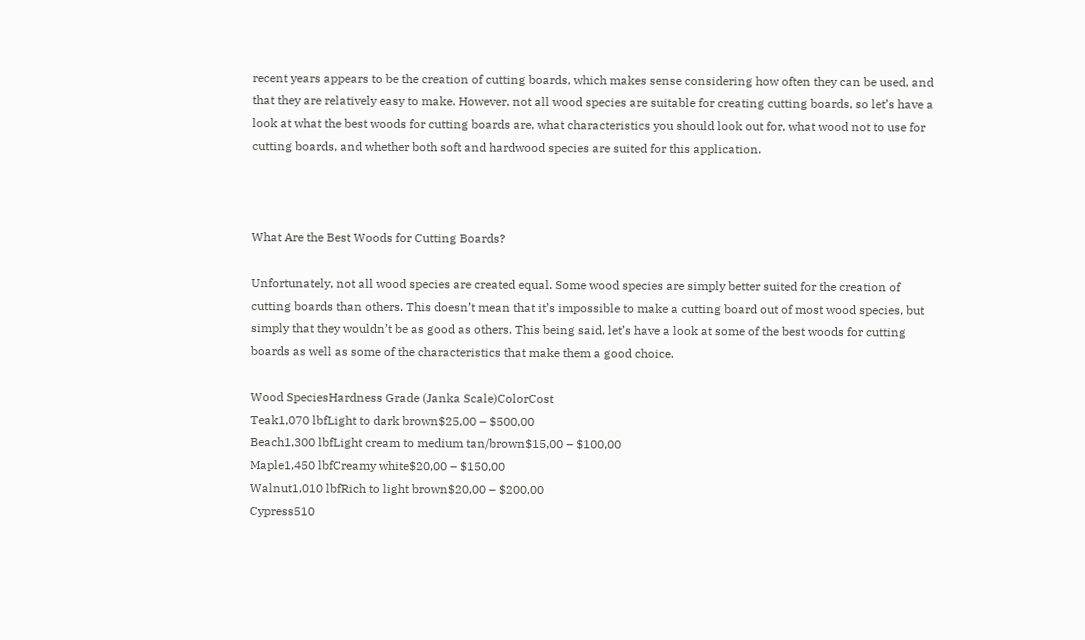recent years appears to be the creation of cutting boards, which makes sense considering how often they can be used, and that they are relatively easy to make. However, not all wood species are suitable for creating cutting boards, so let’s have a look at what the best woods for cutting boards are, what characteristics you should look out for, what wood not to use for cutting boards, and whether both soft and hardwood species are suited for this application.



What Are the Best Woods for Cutting Boards?

Unfortunately, not all wood species are created equal. Some wood species are simply better suited for the creation of cutting boards than others. This doesn’t mean that it’s impossible to make a cutting board out of most wood species, but simply that they wouldn’t be as good as others. This being said, let’s have a look at some of the best woods for cutting boards as well as some of the characteristics that make them a good choice.

Wood SpeciesHardness Grade (Janka Scale)ColorCost
Teak1,070 lbfLight to dark brown$25,00 – $500,00
Beach1,300 lbfLight cream to medium tan/brown$15,00 – $100,00
Maple1,450 lbfCreamy white$20,00 – $150,00
Walnut1,010 lbfRich to light brown$20,00 – $200,00
Cypress510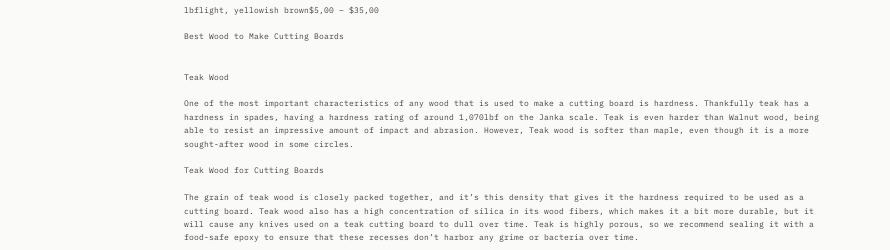lbflight, yellowish brown$5,00 – $35,00

Best Wood to Make Cutting Boards


Teak Wood

One of the most important characteristics of any wood that is used to make a cutting board is hardness. Thankfully teak has a hardness in spades, having a hardness rating of around 1,070lbf on the Janka scale. Teak is even harder than Walnut wood, being able to resist an impressive amount of impact and abrasion. However, Teak wood is softer than maple, even though it is a more sought-after wood in some circles.

Teak Wood for Cutting Boards

The grain of teak wood is closely packed together, and it’s this density that gives it the hardness required to be used as a cutting board. Teak wood also has a high concentration of silica in its wood fibers, which makes it a bit more durable, but it will cause any knives used on a teak cutting board to dull over time. Teak is highly porous, so we recommend sealing it with a food-safe epoxy to ensure that these recesses don’t harbor any grime or bacteria over time.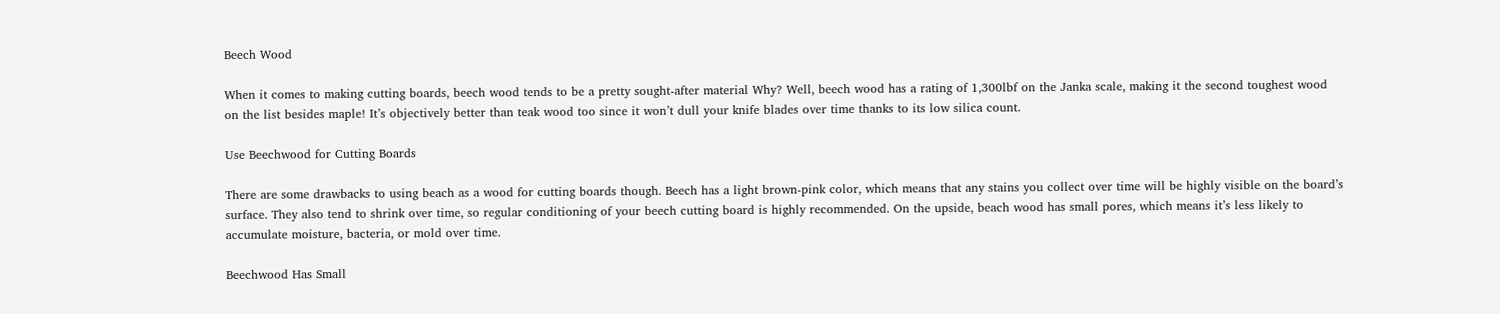Beech Wood

When it comes to making cutting boards, beech wood tends to be a pretty sought-after material Why? Well, beech wood has a rating of 1,300lbf on the Janka scale, making it the second toughest wood on the list besides maple! It’s objectively better than teak wood too since it won’t dull your knife blades over time thanks to its low silica count.

Use Beechwood for Cutting Boards

There are some drawbacks to using beach as a wood for cutting boards though. Beech has a light brown-pink color, which means that any stains you collect over time will be highly visible on the board’s surface. They also tend to shrink over time, so regular conditioning of your beech cutting board is highly recommended. On the upside, beach wood has small pores, which means it’s less likely to accumulate moisture, bacteria, or mold over time.

Beechwood Has Small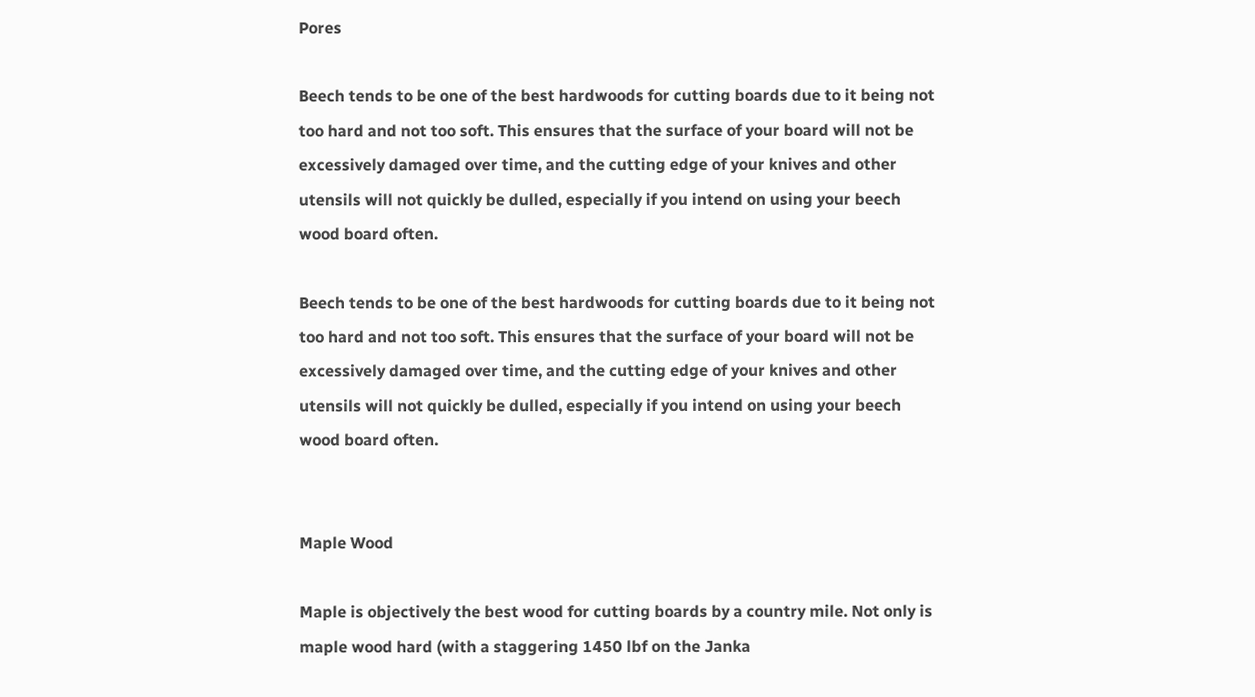Pores

Beech tends to be one of the best hardwoods for cutting boards due to it being not too hard and not too soft. This ensures that the surface of your board will not be excessively damaged over time, and the cutting edge of your knives and other utensils will not quickly be dulled, especially if you intend on using your beech wood board often.

Beech tends to be one of the best hardwoods for cutting boards due to it being not too hard and not too soft. This ensures that the surface of your board will not be excessively damaged over time, and the cutting edge of your knives and other utensils will not quickly be dulled, especially if you intend on using your beech wood board often.


Maple Wood

Maple is objectively the best wood for cutting boards by a country mile. Not only is maple wood hard (with a staggering 1450 lbf on the Janka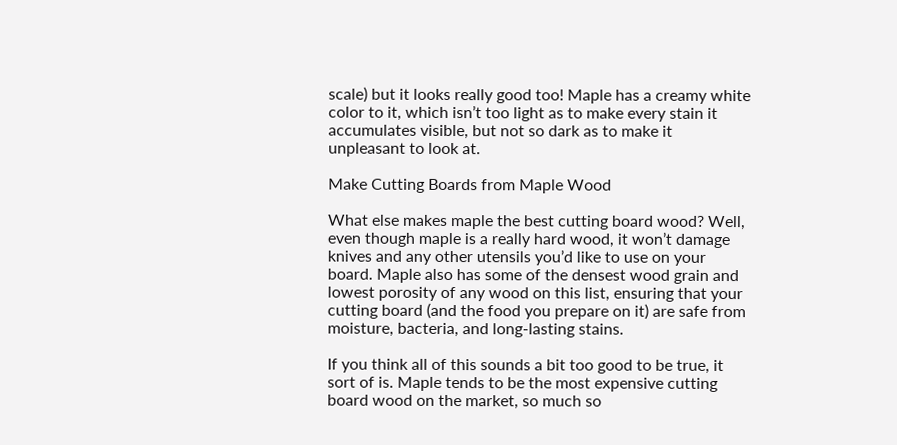scale) but it looks really good too! Maple has a creamy white color to it, which isn’t too light as to make every stain it accumulates visible, but not so dark as to make it unpleasant to look at.

Make Cutting Boards from Maple Wood

What else makes maple the best cutting board wood? Well, even though maple is a really hard wood, it won’t damage knives and any other utensils you’d like to use on your board. Maple also has some of the densest wood grain and lowest porosity of any wood on this list, ensuring that your cutting board (and the food you prepare on it) are safe from moisture, bacteria, and long-lasting stains.

If you think all of this sounds a bit too good to be true, it sort of is. Maple tends to be the most expensive cutting board wood on the market, so much so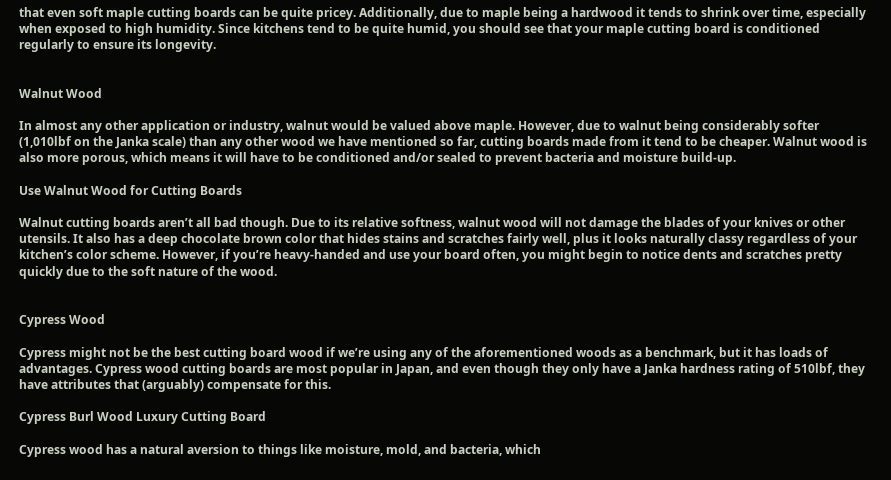that even soft maple cutting boards can be quite pricey. Additionally, due to maple being a hardwood it tends to shrink over time, especially when exposed to high humidity. Since kitchens tend to be quite humid, you should see that your maple cutting board is conditioned regularly to ensure its longevity.


Walnut Wood

In almost any other application or industry, walnut would be valued above maple. However, due to walnut being considerably softer (1,010lbf on the Janka scale) than any other wood we have mentioned so far, cutting boards made from it tend to be cheaper. Walnut wood is also more porous, which means it will have to be conditioned and/or sealed to prevent bacteria and moisture build-up.

Use Walnut Wood for Cutting Boards

Walnut cutting boards aren’t all bad though. Due to its relative softness, walnut wood will not damage the blades of your knives or other utensils. It also has a deep chocolate brown color that hides stains and scratches fairly well, plus it looks naturally classy regardless of your kitchen’s color scheme. However, if you’re heavy-handed and use your board often, you might begin to notice dents and scratches pretty quickly due to the soft nature of the wood.


Cypress Wood

Cypress might not be the best cutting board wood if we’re using any of the aforementioned woods as a benchmark, but it has loads of advantages. Cypress wood cutting boards are most popular in Japan, and even though they only have a Janka hardness rating of 510lbf, they have attributes that (arguably) compensate for this.

Cypress Burl Wood Luxury Cutting Board

Cypress wood has a natural aversion to things like moisture, mold, and bacteria, which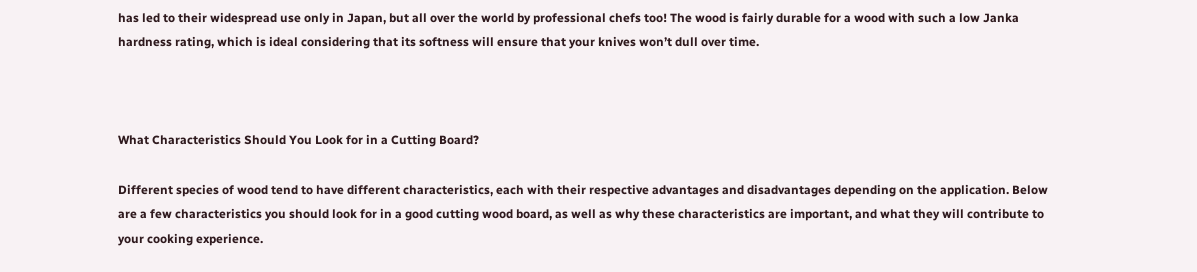has led to their widespread use only in Japan, but all over the world by professional chefs too! The wood is fairly durable for a wood with such a low Janka hardness rating, which is ideal considering that its softness will ensure that your knives won’t dull over time.



What Characteristics Should You Look for in a Cutting Board?

Different species of wood tend to have different characteristics, each with their respective advantages and disadvantages depending on the application. Below are a few characteristics you should look for in a good cutting wood board, as well as why these characteristics are important, and what they will contribute to your cooking experience.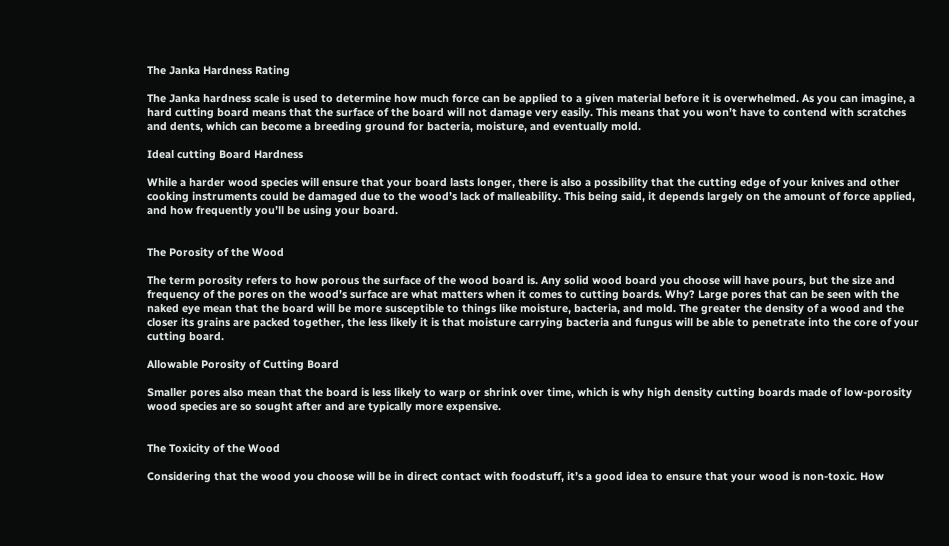The Janka Hardness Rating

The Janka hardness scale is used to determine how much force can be applied to a given material before it is overwhelmed. As you can imagine, a hard cutting board means that the surface of the board will not damage very easily. This means that you won’t have to contend with scratches and dents, which can become a breeding ground for bacteria, moisture, and eventually mold.

Ideal cutting Board Hardness

While a harder wood species will ensure that your board lasts longer, there is also a possibility that the cutting edge of your knives and other cooking instruments could be damaged due to the wood’s lack of malleability. This being said, it depends largely on the amount of force applied, and how frequently you’ll be using your board.


The Porosity of the Wood

The term porosity refers to how porous the surface of the wood board is. Any solid wood board you choose will have pours, but the size and frequency of the pores on the wood’s surface are what matters when it comes to cutting boards. Why? Large pores that can be seen with the naked eye mean that the board will be more susceptible to things like moisture, bacteria, and mold. The greater the density of a wood and the closer its grains are packed together, the less likely it is that moisture carrying bacteria and fungus will be able to penetrate into the core of your cutting board.

Allowable Porosity of Cutting Board

Smaller pores also mean that the board is less likely to warp or shrink over time, which is why high density cutting boards made of low-porosity wood species are so sought after and are typically more expensive.


The Toxicity of the Wood

Considering that the wood you choose will be in direct contact with foodstuff, it’s a good idea to ensure that your wood is non-toxic. How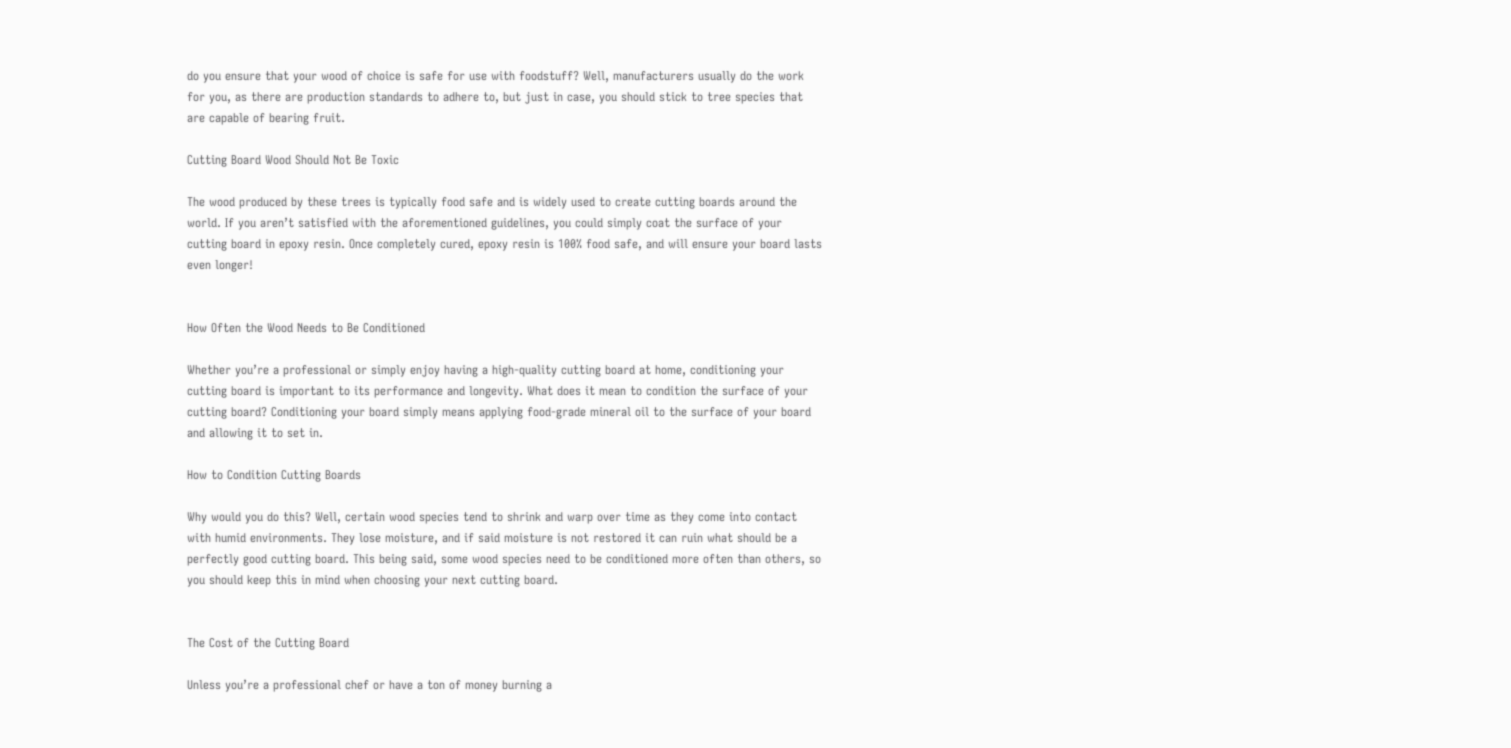do you ensure that your wood of choice is safe for use with foodstuff? Well, manufacturers usually do the work for you, as there are production standards to adhere to, but just in case, you should stick to tree species that are capable of bearing fruit.

Cutting Board Wood Should Not Be Toxic

The wood produced by these trees is typically food safe and is widely used to create cutting boards around the world. If you aren’t satisfied with the aforementioned guidelines, you could simply coat the surface of your cutting board in epoxy resin. Once completely cured, epoxy resin is 100% food safe, and will ensure your board lasts even longer!


How Often the Wood Needs to Be Conditioned

Whether you’re a professional or simply enjoy having a high-quality cutting board at home, conditioning your cutting board is important to its performance and longevity. What does it mean to condition the surface of your cutting board? Conditioning your board simply means applying food-grade mineral oil to the surface of your board and allowing it to set in.

How to Condition Cutting Boards

Why would you do this? Well, certain wood species tend to shrink and warp over time as they come into contact with humid environments. They lose moisture, and if said moisture is not restored it can ruin what should be a perfectly good cutting board. This being said, some wood species need to be conditioned more often than others, so you should keep this in mind when choosing your next cutting board.


The Cost of the Cutting Board

Unless you’re a professional chef or have a ton of money burning a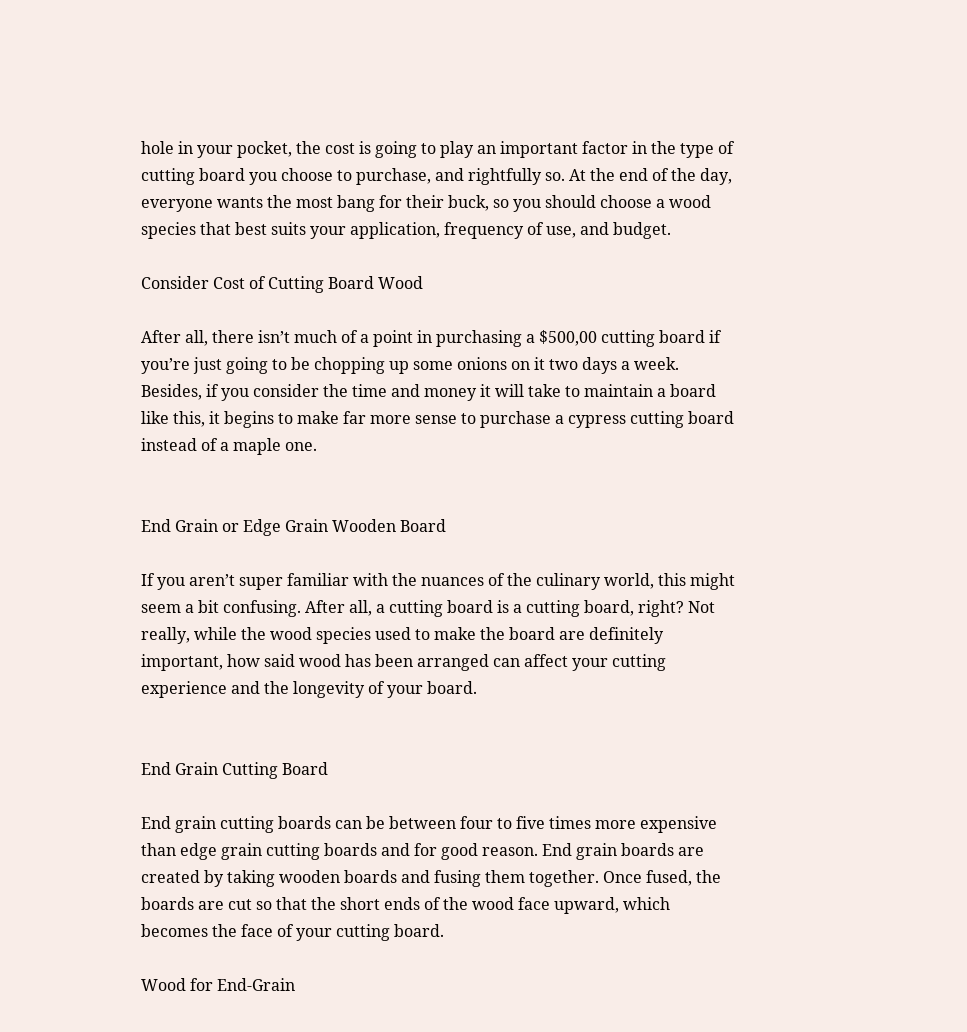hole in your pocket, the cost is going to play an important factor in the type of cutting board you choose to purchase, and rightfully so. At the end of the day, everyone wants the most bang for their buck, so you should choose a wood species that best suits your application, frequency of use, and budget.

Consider Cost of Cutting Board Wood

After all, there isn’t much of a point in purchasing a $500,00 cutting board if you’re just going to be chopping up some onions on it two days a week. Besides, if you consider the time and money it will take to maintain a board like this, it begins to make far more sense to purchase a cypress cutting board instead of a maple one.


End Grain or Edge Grain Wooden Board

If you aren’t super familiar with the nuances of the culinary world, this might seem a bit confusing. After all, a cutting board is a cutting board, right? Not really, while the wood species used to make the board are definitely important, how said wood has been arranged can affect your cutting experience and the longevity of your board.


End Grain Cutting Board

End grain cutting boards can be between four to five times more expensive than edge grain cutting boards and for good reason. End grain boards are created by taking wooden boards and fusing them together. Once fused, the boards are cut so that the short ends of the wood face upward, which becomes the face of your cutting board.

Wood for End-Grain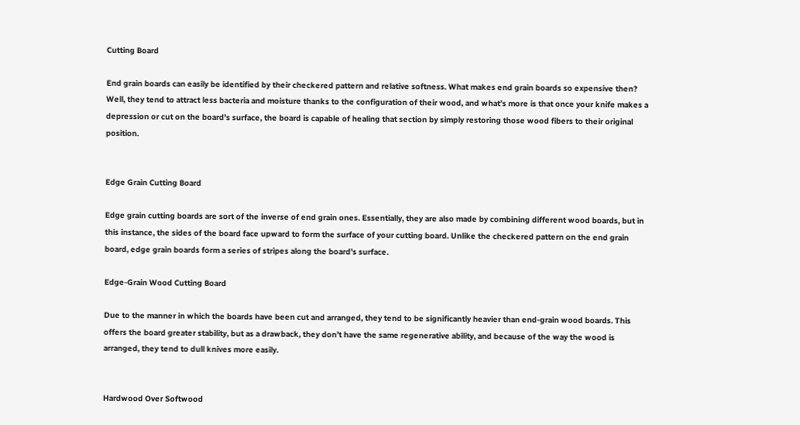Cutting Board

End grain boards can easily be identified by their checkered pattern and relative softness. What makes end grain boards so expensive then? Well, they tend to attract less bacteria and moisture thanks to the configuration of their wood, and what’s more is that once your knife makes a depression or cut on the board’s surface, the board is capable of healing that section by simply restoring those wood fibers to their original position.


Edge Grain Cutting Board

Edge grain cutting boards are sort of the inverse of end grain ones. Essentially, they are also made by combining different wood boards, but in this instance, the sides of the board face upward to form the surface of your cutting board. Unlike the checkered pattern on the end grain board, edge grain boards form a series of stripes along the board’s surface.

Edge-Grain Wood Cutting Board

Due to the manner in which the boards have been cut and arranged, they tend to be significantly heavier than end-grain wood boards. This offers the board greater stability, but as a drawback, they don’t have the same regenerative ability, and because of the way the wood is arranged, they tend to dull knives more easily.


Hardwood Over Softwood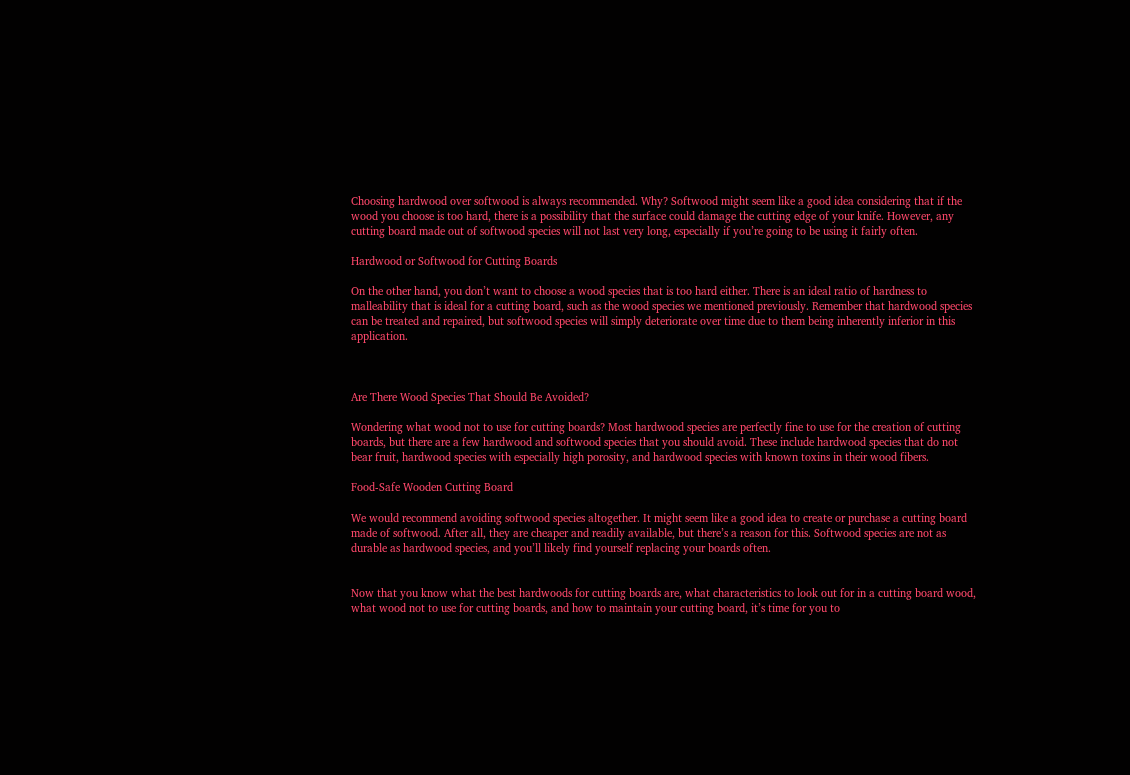Choosing hardwood over softwood is always recommended. Why? Softwood might seem like a good idea considering that if the wood you choose is too hard, there is a possibility that the surface could damage the cutting edge of your knife. However, any cutting board made out of softwood species will not last very long, especially if you’re going to be using it fairly often.

Hardwood or Softwood for Cutting Boards

On the other hand, you don’t want to choose a wood species that is too hard either. There is an ideal ratio of hardness to malleability that is ideal for a cutting board, such as the wood species we mentioned previously. Remember that hardwood species can be treated and repaired, but softwood species will simply deteriorate over time due to them being inherently inferior in this application.



Are There Wood Species That Should Be Avoided?

Wondering what wood not to use for cutting boards? Most hardwood species are perfectly fine to use for the creation of cutting boards, but there are a few hardwood and softwood species that you should avoid. These include hardwood species that do not bear fruit, hardwood species with especially high porosity, and hardwood species with known toxins in their wood fibers.

Food-Safe Wooden Cutting Board

We would recommend avoiding softwood species altogether. It might seem like a good idea to create or purchase a cutting board made of softwood. After all, they are cheaper and readily available, but there’s a reason for this. Softwood species are not as durable as hardwood species, and you’ll likely find yourself replacing your boards often.


Now that you know what the best hardwoods for cutting boards are, what characteristics to look out for in a cutting board wood, what wood not to use for cutting boards, and how to maintain your cutting board, it’s time for you to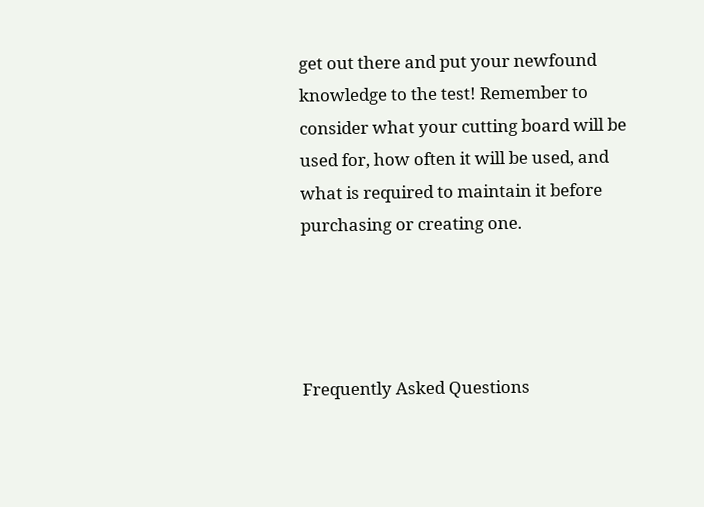get out there and put your newfound knowledge to the test! Remember to consider what your cutting board will be used for, how often it will be used, and what is required to maintain it before purchasing or creating one.




Frequently Asked Questions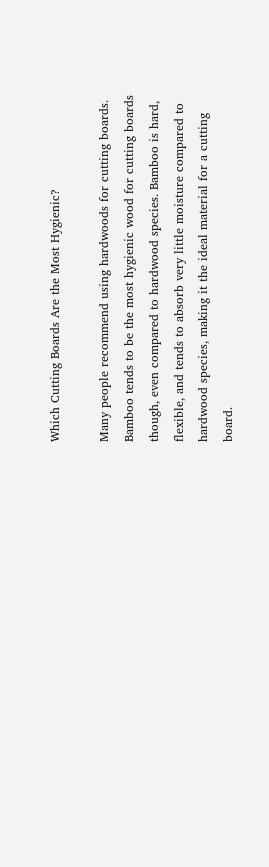Which Cutting Boards Are the Most Hygienic?

Many people recommend using hardwoods for cutting boards. Bamboo tends to be the most hygienic wood for cutting boards though, even compared to hardwood species. Bamboo is hard, flexible, and tends to absorb very little moisture compared to hardwood species, making it the ideal material for a cutting board.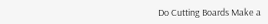Do Cutting Boards Make a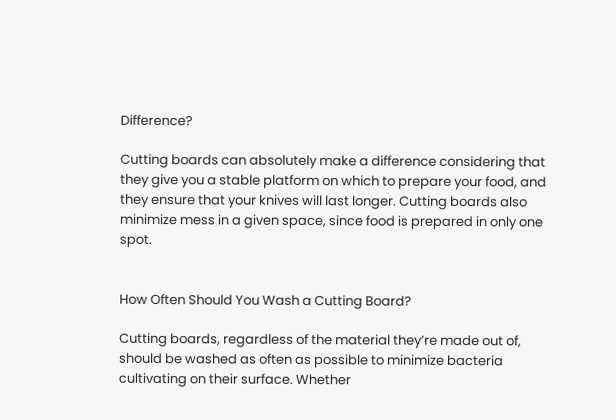Difference?

Cutting boards can absolutely make a difference considering that they give you a stable platform on which to prepare your food, and they ensure that your knives will last longer. Cutting boards also minimize mess in a given space, since food is prepared in only one spot.


How Often Should You Wash a Cutting Board?

Cutting boards, regardless of the material they’re made out of, should be washed as often as possible to minimize bacteria cultivating on their surface. Whether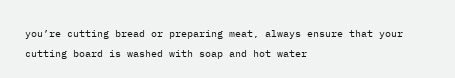you’re cutting bread or preparing meat, always ensure that your cutting board is washed with soap and hot water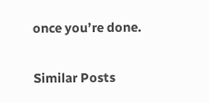once you’re done.

Similar Posts